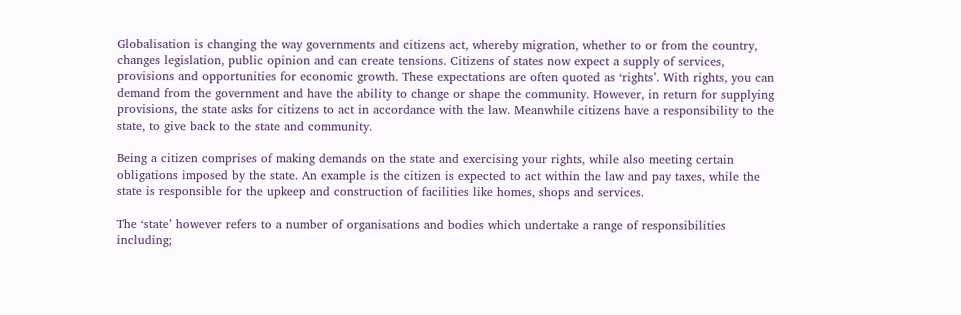Globalisation is changing the way governments and citizens act, whereby migration, whether to or from the country, changes legislation, public opinion and can create tensions. Citizens of states now expect a supply of services, provisions and opportunities for economic growth. These expectations are often quoted as ‘rights’. With rights, you can demand from the government and have the ability to change or shape the community. However, in return for supplying provisions, the state asks for citizens to act in accordance with the law. Meanwhile citizens have a responsibility to the state, to give back to the state and community.

Being a citizen comprises of making demands on the state and exercising your rights, while also meeting certain obligations imposed by the state. An example is the citizen is expected to act within the law and pay taxes, while the state is responsible for the upkeep and construction of facilities like homes, shops and services.

The ‘state’ however refers to a number of organisations and bodies which undertake a range of responsibilities including;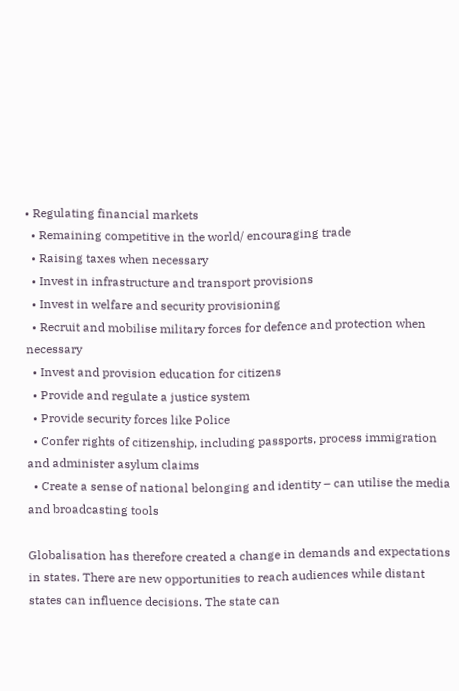• Regulating financial markets
  • Remaining competitive in the world/ encouraging trade
  • Raising taxes when necessary
  • Invest in infrastructure and transport provisions
  • Invest in welfare and security provisioning
  • Recruit and mobilise military forces for defence and protection when necessary
  • Invest and provision education for citizens
  • Provide and regulate a justice system
  • Provide security forces like Police
  • Confer rights of citizenship, including passports, process immigration and administer asylum claims
  • Create a sense of national belonging and identity – can utilise the media and broadcasting tools

Globalisation has therefore created a change in demands and expectations in states. There are new opportunities to reach audiences while distant states can influence decisions. The state can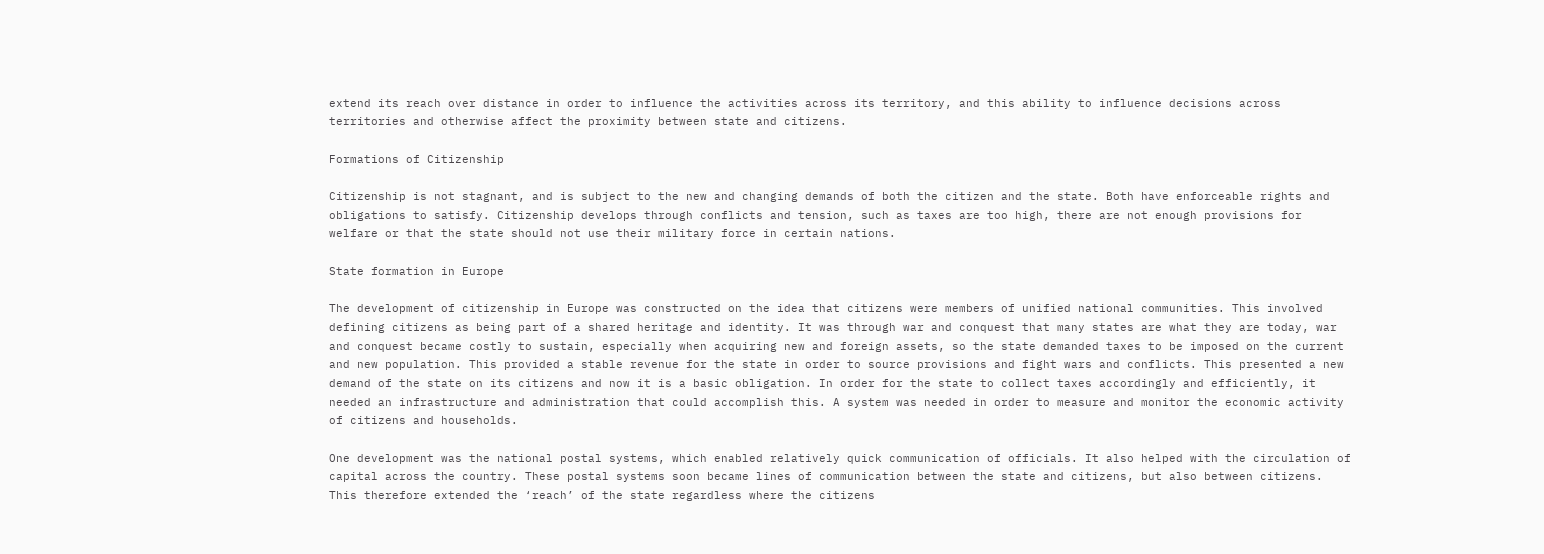extend its reach over distance in order to influence the activities across its territory, and this ability to influence decisions across territories and otherwise affect the proximity between state and citizens.

Formations of Citizenship

Citizenship is not stagnant, and is subject to the new and changing demands of both the citizen and the state. Both have enforceable rights and obligations to satisfy. Citizenship develops through conflicts and tension, such as taxes are too high, there are not enough provisions for welfare or that the state should not use their military force in certain nations.

State formation in Europe

The development of citizenship in Europe was constructed on the idea that citizens were members of unified national communities. This involved defining citizens as being part of a shared heritage and identity. It was through war and conquest that many states are what they are today, war and conquest became costly to sustain, especially when acquiring new and foreign assets, so the state demanded taxes to be imposed on the current and new population. This provided a stable revenue for the state in order to source provisions and fight wars and conflicts. This presented a new demand of the state on its citizens and now it is a basic obligation. In order for the state to collect taxes accordingly and efficiently, it needed an infrastructure and administration that could accomplish this. A system was needed in order to measure and monitor the economic activity of citizens and households.

One development was the national postal systems, which enabled relatively quick communication of officials. It also helped with the circulation of capital across the country. These postal systems soon became lines of communication between the state and citizens, but also between citizens. This therefore extended the ‘reach’ of the state regardless where the citizens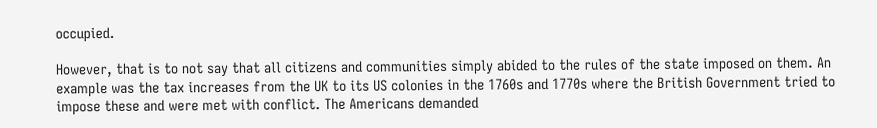occupied.

However, that is to not say that all citizens and communities simply abided to the rules of the state imposed on them. An example was the tax increases from the UK to its US colonies in the 1760s and 1770s where the British Government tried to impose these and were met with conflict. The Americans demanded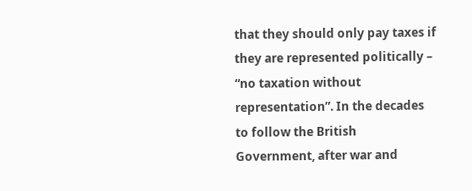that they should only pay taxes if they are represented politically – “no taxation without representation”. In the decades to follow the British Government, after war and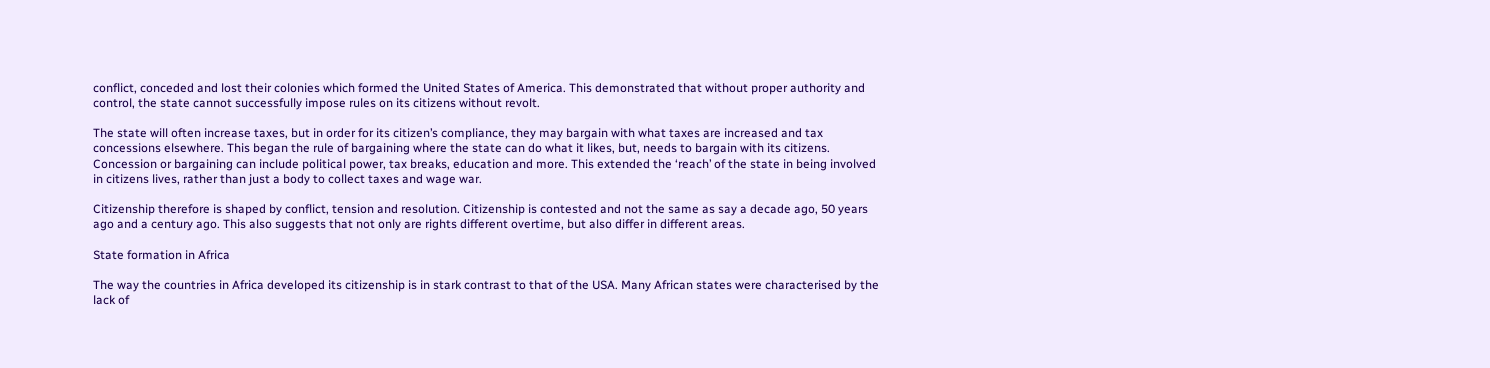conflict, conceded and lost their colonies which formed the United States of America. This demonstrated that without proper authority and control, the state cannot successfully impose rules on its citizens without revolt.

The state will often increase taxes, but in order for its citizen’s compliance, they may bargain with what taxes are increased and tax concessions elsewhere. This began the rule of bargaining where the state can do what it likes, but, needs to bargain with its citizens. Concession or bargaining can include political power, tax breaks, education and more. This extended the ‘reach’ of the state in being involved in citizens lives, rather than just a body to collect taxes and wage war.

Citizenship therefore is shaped by conflict, tension and resolution. Citizenship is contested and not the same as say a decade ago, 50 years ago and a century ago. This also suggests that not only are rights different overtime, but also differ in different areas.

State formation in Africa

The way the countries in Africa developed its citizenship is in stark contrast to that of the USA. Many African states were characterised by the lack of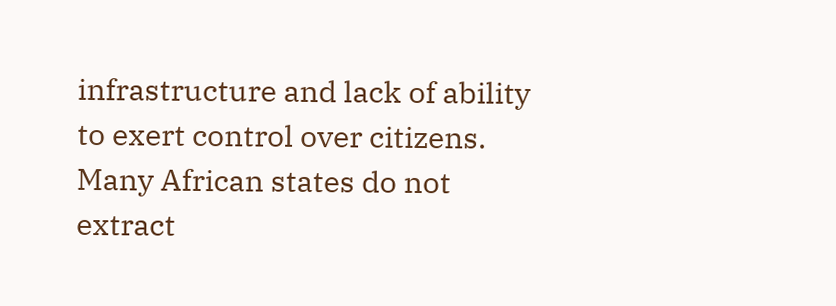infrastructure and lack of ability to exert control over citizens. Many African states do not extract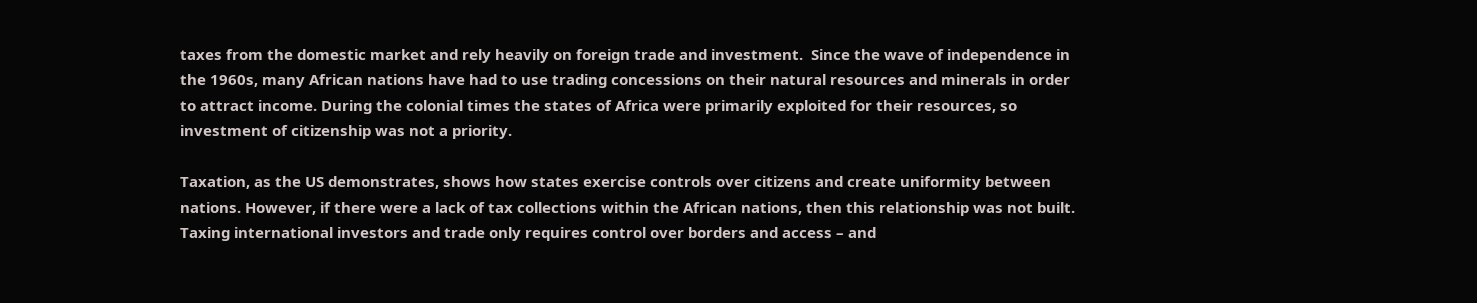taxes from the domestic market and rely heavily on foreign trade and investment.  Since the wave of independence in the 1960s, many African nations have had to use trading concessions on their natural resources and minerals in order to attract income. During the colonial times the states of Africa were primarily exploited for their resources, so investment of citizenship was not a priority.

Taxation, as the US demonstrates, shows how states exercise controls over citizens and create uniformity between nations. However, if there were a lack of tax collections within the African nations, then this relationship was not built. Taxing international investors and trade only requires control over borders and access – and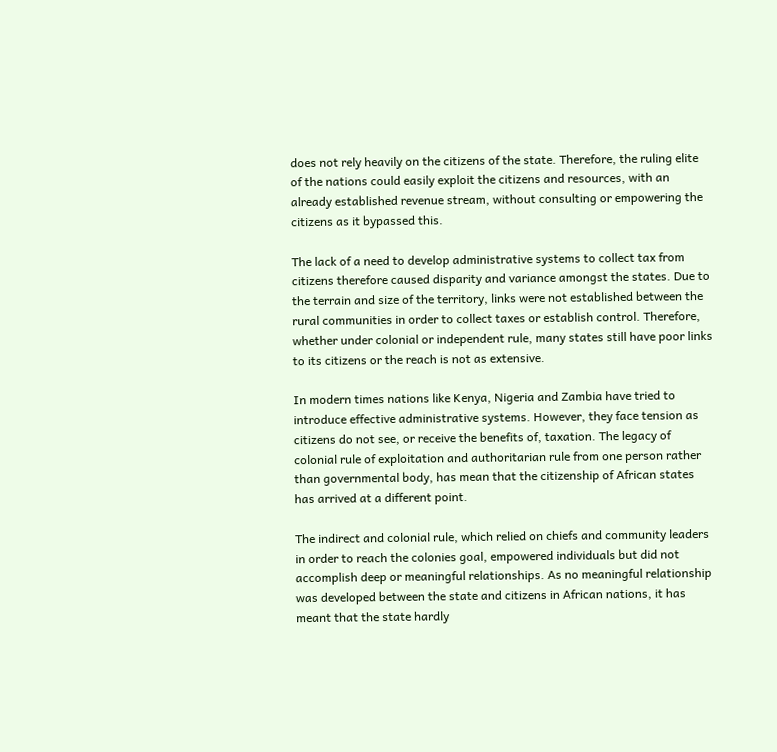does not rely heavily on the citizens of the state. Therefore, the ruling elite of the nations could easily exploit the citizens and resources, with an already established revenue stream, without consulting or empowering the citizens as it bypassed this.

The lack of a need to develop administrative systems to collect tax from citizens therefore caused disparity and variance amongst the states. Due to the terrain and size of the territory, links were not established between the rural communities in order to collect taxes or establish control. Therefore, whether under colonial or independent rule, many states still have poor links to its citizens or the reach is not as extensive.

In modern times nations like Kenya, Nigeria and Zambia have tried to introduce effective administrative systems. However, they face tension as citizens do not see, or receive the benefits of, taxation. The legacy of colonial rule of exploitation and authoritarian rule from one person rather than governmental body, has mean that the citizenship of African states has arrived at a different point.

The indirect and colonial rule, which relied on chiefs and community leaders in order to reach the colonies goal, empowered individuals but did not accomplish deep or meaningful relationships. As no meaningful relationship was developed between the state and citizens in African nations, it has meant that the state hardly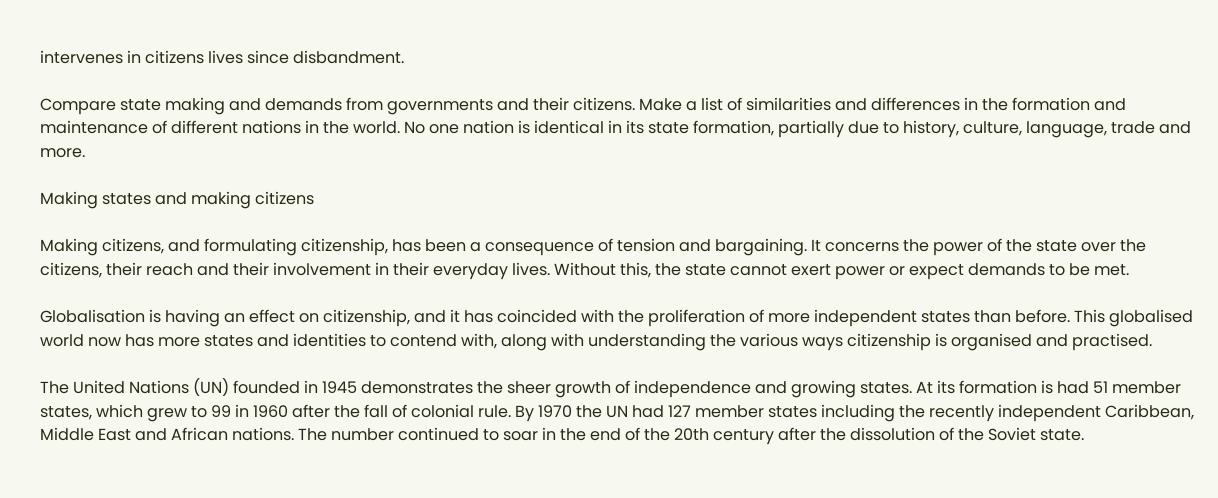intervenes in citizens lives since disbandment.

Compare state making and demands from governments and their citizens. Make a list of similarities and differences in the formation and maintenance of different nations in the world. No one nation is identical in its state formation, partially due to history, culture, language, trade and more.

Making states and making citizens

Making citizens, and formulating citizenship, has been a consequence of tension and bargaining. It concerns the power of the state over the citizens, their reach and their involvement in their everyday lives. Without this, the state cannot exert power or expect demands to be met.

Globalisation is having an effect on citizenship, and it has coincided with the proliferation of more independent states than before. This globalised world now has more states and identities to contend with, along with understanding the various ways citizenship is organised and practised.

The United Nations (UN) founded in 1945 demonstrates the sheer growth of independence and growing states. At its formation is had 51 member states, which grew to 99 in 1960 after the fall of colonial rule. By 1970 the UN had 127 member states including the recently independent Caribbean, Middle East and African nations. The number continued to soar in the end of the 20th century after the dissolution of the Soviet state.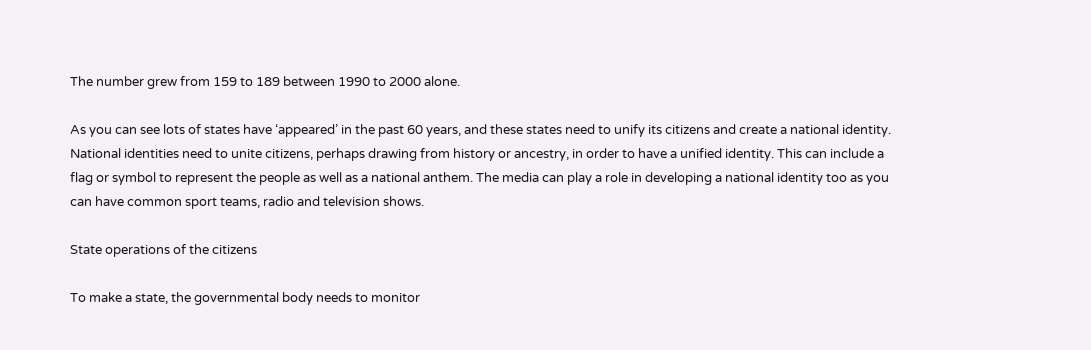The number grew from 159 to 189 between 1990 to 2000 alone.

As you can see lots of states have ‘appeared’ in the past 60 years, and these states need to unify its citizens and create a national identity. National identities need to unite citizens, perhaps drawing from history or ancestry, in order to have a unified identity. This can include a flag or symbol to represent the people as well as a national anthem. The media can play a role in developing a national identity too as you can have common sport teams, radio and television shows.

State operations of the citizens

To make a state, the governmental body needs to monitor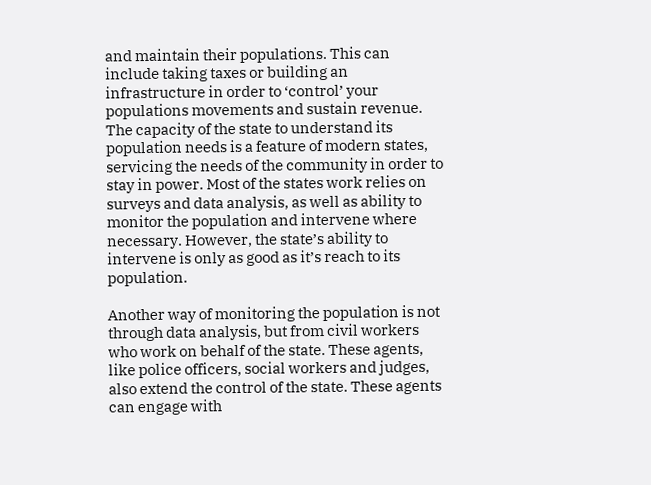and maintain their populations. This can include taking taxes or building an infrastructure in order to ‘control’ your populations movements and sustain revenue. The capacity of the state to understand its population needs is a feature of modern states, servicing the needs of the community in order to stay in power. Most of the states work relies on surveys and data analysis, as well as ability to monitor the population and intervene where necessary. However, the state’s ability to intervene is only as good as it’s reach to its population.

Another way of monitoring the population is not through data analysis, but from civil workers who work on behalf of the state. These agents, like police officers, social workers and judges, also extend the control of the state. These agents can engage with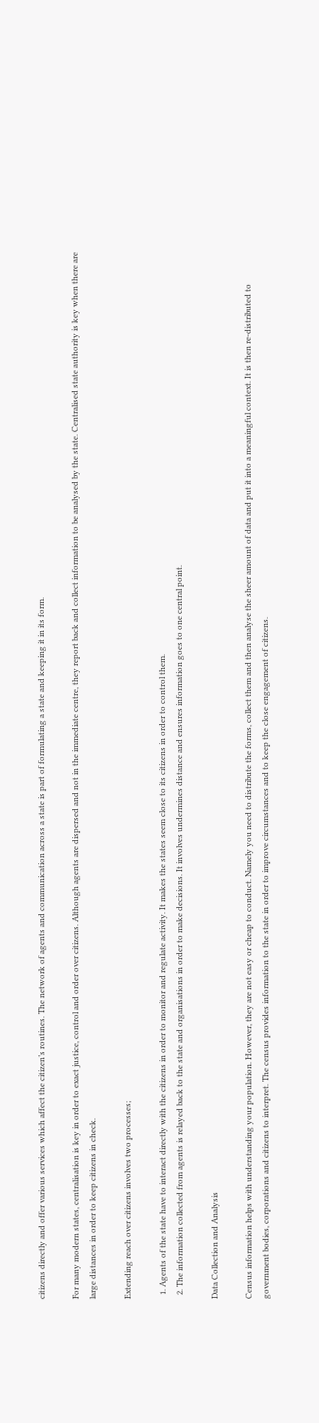citizens directly and offer various services which affect the citizen’s routines. The network of agents and communication across a state is part of formulating a state and keeping it in its form.

For many modern states, centralisation is key in order to exact justice, control and order over citizens. Although agents are dispersed and not in the immediate centre, they report back and collect information to be analysed by the state. Centralised state authority is key when there are large distances in order to keep citizens in check.

Extending reach over citizens involves two processes;

  1. Agents of the state have to interact directly with the citizens in order to monitor and regulate activity. It makes the states seem close to its citizens in order to control them.
  2. The information collected from agents is relayed back to the state and organisations in order to make decisions. It involves undermines distance and ensures information goes to one central point.

Data Collection and Analysis

Census information helps with understanding your population. However, they are not easy or cheap to conduct. Namely you need to distribute the forms, collect them and then analyse the sheer amount of data and put it into a meaningful context. It is then re-distributed to government bodies, corporations and citizens to interpret. The census provides information to the state in order to improve circumstances and to keep the close engagement of citizens.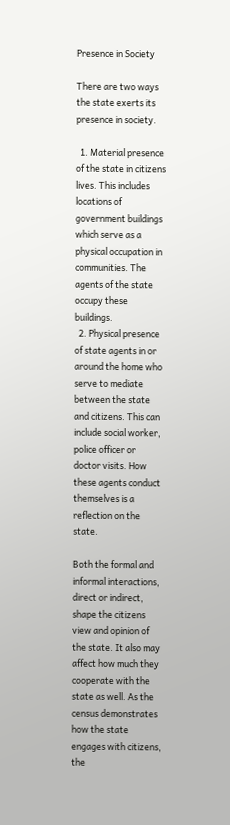Presence in Society

There are two ways the state exerts its presence in society.

  1. Material presence of the state in citizens lives. This includes locations of government buildings which serve as a physical occupation in communities. The agents of the state occupy these buildings.
  2. Physical presence of state agents in or around the home who serve to mediate between the state and citizens. This can include social worker, police officer or doctor visits. How these agents conduct themselves is a reflection on the state.

Both the formal and informal interactions, direct or indirect, shape the citizens view and opinion of the state. It also may affect how much they cooperate with the state as well. As the census demonstrates how the state engages with citizens, the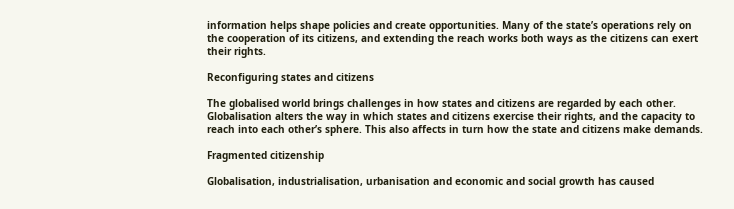information helps shape policies and create opportunities. Many of the state’s operations rely on the cooperation of its citizens, and extending the reach works both ways as the citizens can exert their rights.

Reconfiguring states and citizens

The globalised world brings challenges in how states and citizens are regarded by each other. Globalisation alters the way in which states and citizens exercise their rights, and the capacity to reach into each other’s sphere. This also affects in turn how the state and citizens make demands.

Fragmented citizenship

Globalisation, industrialisation, urbanisation and economic and social growth has caused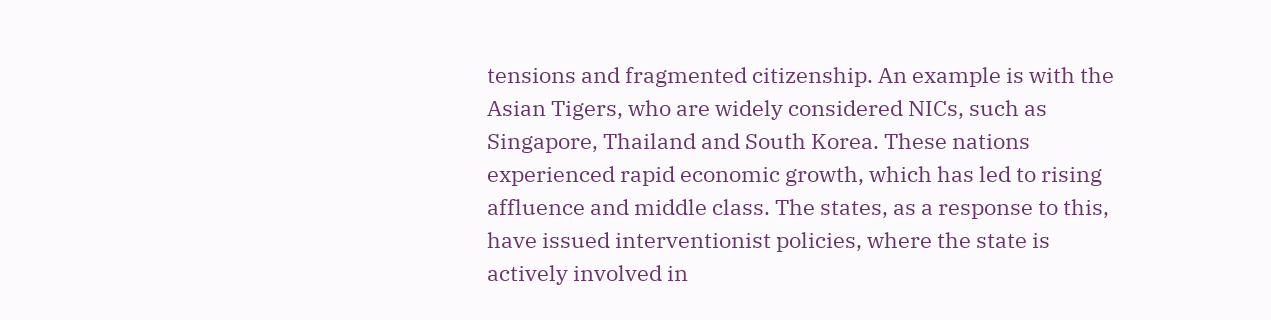tensions and fragmented citizenship. An example is with the Asian Tigers, who are widely considered NICs, such as Singapore, Thailand and South Korea. These nations experienced rapid economic growth, which has led to rising affluence and middle class. The states, as a response to this, have issued interventionist policies, where the state is actively involved in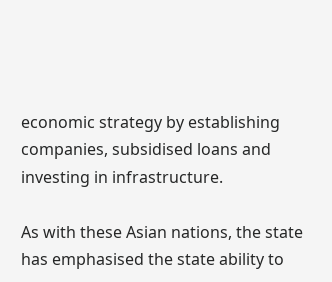economic strategy by establishing companies, subsidised loans and investing in infrastructure.

As with these Asian nations, the state has emphasised the state ability to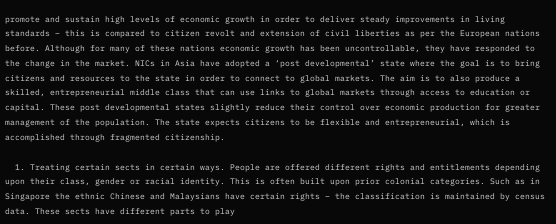promote and sustain high levels of economic growth in order to deliver steady improvements in living standards – this is compared to citizen revolt and extension of civil liberties as per the European nations before. Although for many of these nations economic growth has been uncontrollable, they have responded to the change in the market. NICs in Asia have adopted a ‘post developmental’ state where the goal is to bring citizens and resources to the state in order to connect to global markets. The aim is to also produce a skilled, entrepreneurial middle class that can use links to global markets through access to education or capital. These post developmental states slightly reduce their control over economic production for greater management of the population. The state expects citizens to be flexible and entrepreneurial, which is accomplished through fragmented citizenship.

  1. Treating certain sects in certain ways. People are offered different rights and entitlements depending upon their class, gender or racial identity. This is often built upon prior colonial categories. Such as in Singapore the ethnic Chinese and Malaysians have certain rights – the classification is maintained by census data. These sects have different parts to play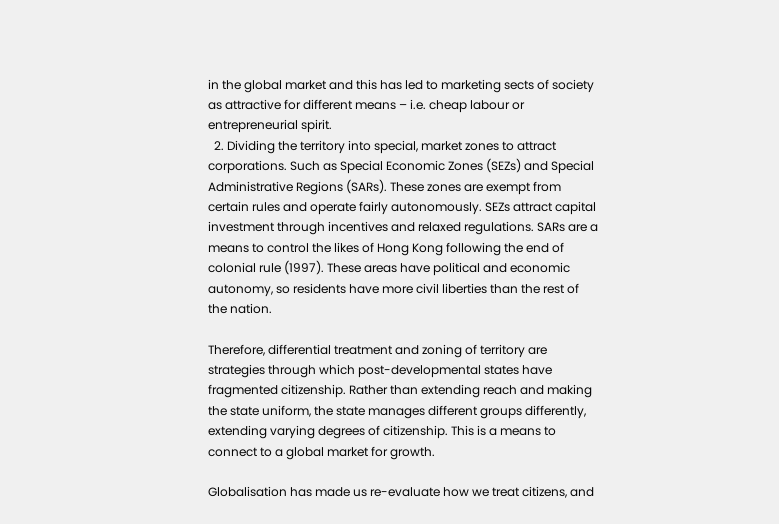in the global market and this has led to marketing sects of society as attractive for different means – i.e. cheap labour or entrepreneurial spirit.
  2. Dividing the territory into special, market zones to attract corporations. Such as Special Economic Zones (SEZs) and Special Administrative Regions (SARs). These zones are exempt from certain rules and operate fairly autonomously. SEZs attract capital investment through incentives and relaxed regulations. SARs are a means to control the likes of Hong Kong following the end of colonial rule (1997). These areas have political and economic autonomy, so residents have more civil liberties than the rest of the nation.

Therefore, differential treatment and zoning of territory are strategies through which post-developmental states have fragmented citizenship. Rather than extending reach and making the state uniform, the state manages different groups differently, extending varying degrees of citizenship. This is a means to connect to a global market for growth.

Globalisation has made us re-evaluate how we treat citizens, and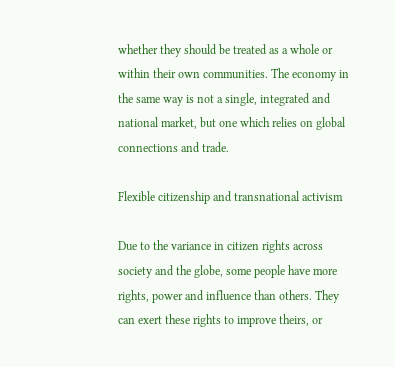whether they should be treated as a whole or within their own communities. The economy in the same way is not a single, integrated and national market, but one which relies on global connections and trade.

Flexible citizenship and transnational activism

Due to the variance in citizen rights across society and the globe, some people have more rights, power and influence than others. They can exert these rights to improve theirs, or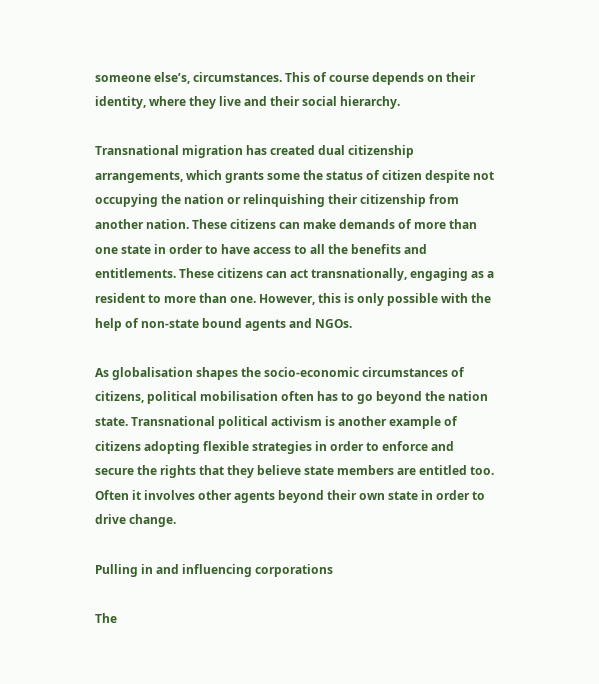someone else’s, circumstances. This of course depends on their identity, where they live and their social hierarchy.

Transnational migration has created dual citizenship arrangements, which grants some the status of citizen despite not occupying the nation or relinquishing their citizenship from another nation. These citizens can make demands of more than one state in order to have access to all the benefits and entitlements. These citizens can act transnationally, engaging as a resident to more than one. However, this is only possible with the help of non-state bound agents and NGOs.

As globalisation shapes the socio-economic circumstances of citizens, political mobilisation often has to go beyond the nation state. Transnational political activism is another example of citizens adopting flexible strategies in order to enforce and secure the rights that they believe state members are entitled too. Often it involves other agents beyond their own state in order to drive change.

Pulling in and influencing corporations

The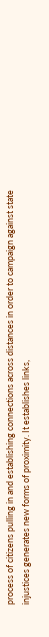process of citizens pulling in and establishing connections across distances in order to campaign against state injustices generates new forms of proximity. It establishes links,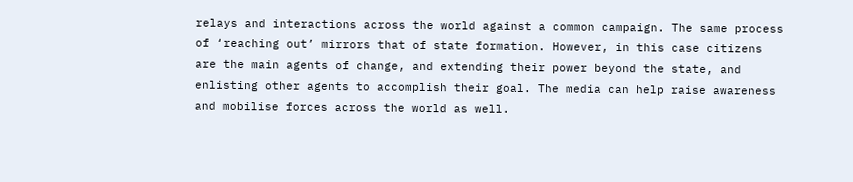relays and interactions across the world against a common campaign. The same process of ‘reaching out’ mirrors that of state formation. However, in this case citizens are the main agents of change, and extending their power beyond the state, and enlisting other agents to accomplish their goal. The media can help raise awareness and mobilise forces across the world as well.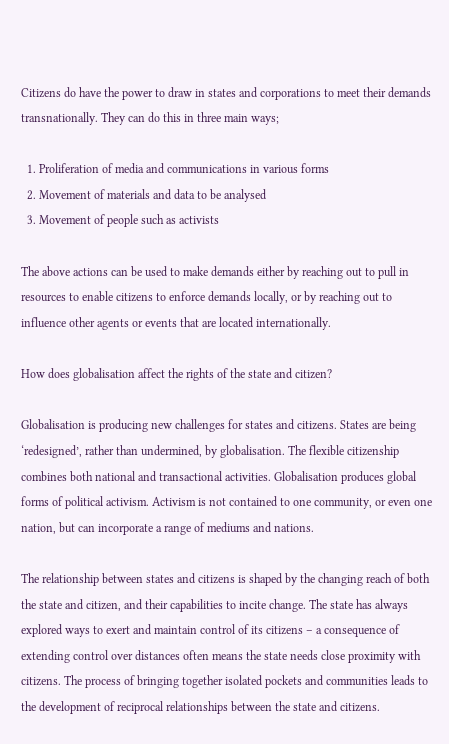Citizens do have the power to draw in states and corporations to meet their demands transnationally. They can do this in three main ways;

  1. Proliferation of media and communications in various forms
  2. Movement of materials and data to be analysed
  3. Movement of people such as activists

The above actions can be used to make demands either by reaching out to pull in resources to enable citizens to enforce demands locally, or by reaching out to influence other agents or events that are located internationally.

How does globalisation affect the rights of the state and citizen?

Globalisation is producing new challenges for states and citizens. States are being ‘redesigned’, rather than undermined, by globalisation. The flexible citizenship combines both national and transactional activities. Globalisation produces global forms of political activism. Activism is not contained to one community, or even one nation, but can incorporate a range of mediums and nations.

The relationship between states and citizens is shaped by the changing reach of both the state and citizen, and their capabilities to incite change. The state has always explored ways to exert and maintain control of its citizens – a consequence of extending control over distances often means the state needs close proximity with citizens. The process of bringing together isolated pockets and communities leads to the development of reciprocal relationships between the state and citizens.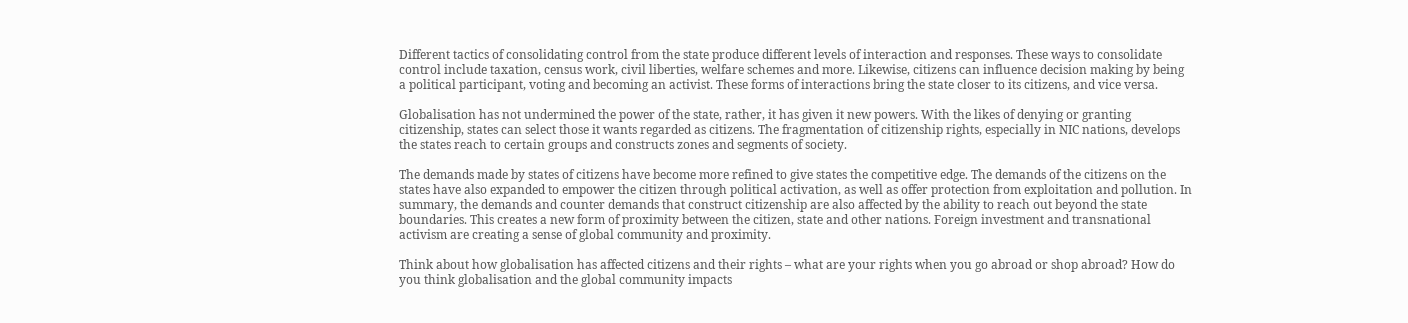Different tactics of consolidating control from the state produce different levels of interaction and responses. These ways to consolidate control include taxation, census work, civil liberties, welfare schemes and more. Likewise, citizens can influence decision making by being a political participant, voting and becoming an activist. These forms of interactions bring the state closer to its citizens, and vice versa.

Globalisation has not undermined the power of the state, rather, it has given it new powers. With the likes of denying or granting citizenship, states can select those it wants regarded as citizens. The fragmentation of citizenship rights, especially in NIC nations, develops the states reach to certain groups and constructs zones and segments of society.

The demands made by states of citizens have become more refined to give states the competitive edge. The demands of the citizens on the states have also expanded to empower the citizen through political activation, as well as offer protection from exploitation and pollution. In summary, the demands and counter demands that construct citizenship are also affected by the ability to reach out beyond the state boundaries. This creates a new form of proximity between the citizen, state and other nations. Foreign investment and transnational activism are creating a sense of global community and proximity.

Think about how globalisation has affected citizens and their rights – what are your rights when you go abroad or shop abroad? How do you think globalisation and the global community impacts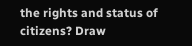the rights and status of citizens? Draw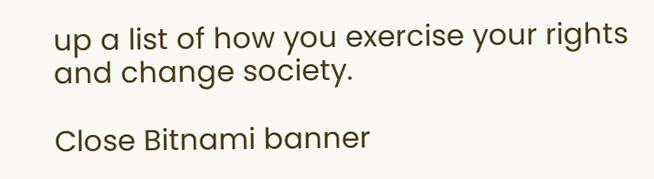up a list of how you exercise your rights and change society.

Close Bitnami banner